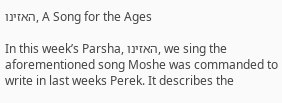האזינו, A Song for the Ages

In this week’s Parsha, האזינו, we sing the aforementioned song Moshe was commanded to write in last weeks Perek. It describes the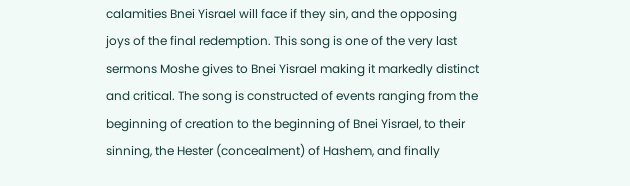calamities Bnei Yisrael will face if they sin, and the opposing joys of the final redemption. This song is one of the very last sermons Moshe gives to Bnei Yisrael making it markedly distinct and critical. The song is constructed of events ranging from the beginning of creation to the beginning of Bnei Yisrael, to their sinning, the Hester (concealment) of Hashem, and finally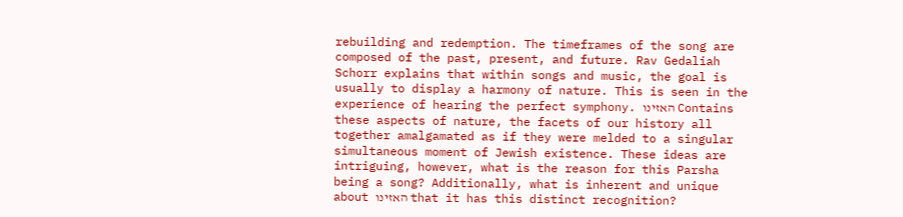rebuilding and redemption. The timeframes of the song are composed of the past, present, and future. Rav Gedaliah Schorr explains that within songs and music, the goal is usually to display a harmony of nature. This is seen in the experience of hearing the perfect symphony. האזינו Contains these aspects of nature, the facets of our history all together amalgamated as if they were melded to a singular simultaneous moment of Jewish existence. These ideas are intriguing, however, what is the reason for this Parsha being a song? Additionally, what is inherent and unique about האזינו that it has this distinct recognition?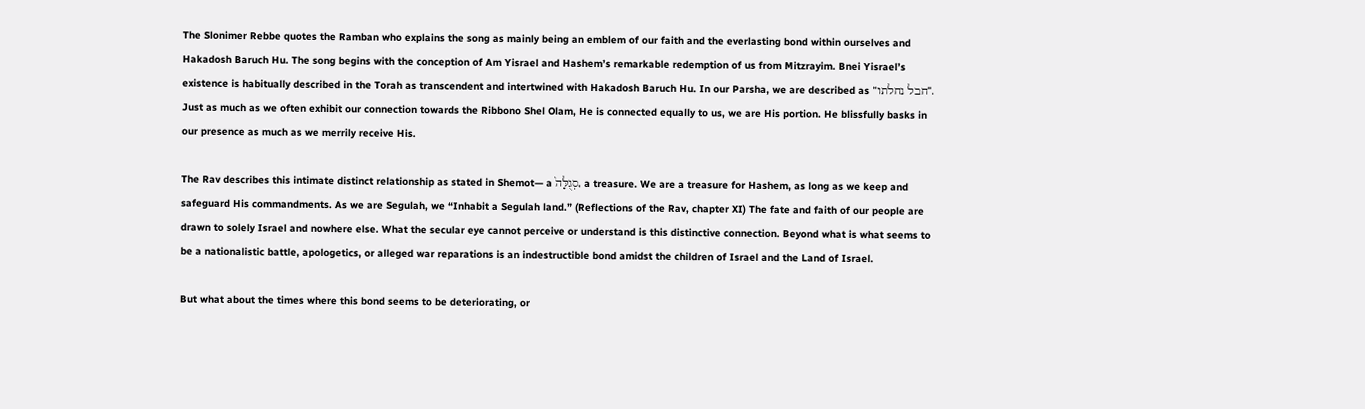The Slonimer Rebbe quotes the Ramban who explains the song as mainly being an emblem of our faith and the everlasting bond within ourselves and Hakadosh Baruch Hu. The song begins with the conception of Am Yisrael and Hashem’s remarkable redemption of us from Mitzrayim. Bnei Yisrael’s existence is habitually described in the Torah as transcendent and intertwined with Hakadosh Baruch Hu. In our Parsha, we are described as “חבל נחלתו”. Just as much as we often exhibit our connection towards the Ribbono Shel Olam, He is connected equally to us, we are His portion. He blissfully basks in our presence as much as we merrily receive His.

The Rav describes this intimate distinct relationship as stated in Shemot— a סְגֻלָּה֙, a treasure. We are a treasure for Hashem, as long as we keep and safeguard His commandments. As we are Segulah, we “Inhabit a Segulah land.” (Reflections of the Rav, chapter XI) The fate and faith of our people are drawn to solely Israel and nowhere else. What the secular eye cannot perceive or understand is this distinctive connection. Beyond what is what seems to be a nationalistic battle, apologetics, or alleged war reparations is an indestructible bond amidst the children of Israel and the Land of Israel.

But what about the times where this bond seems to be deteriorating, or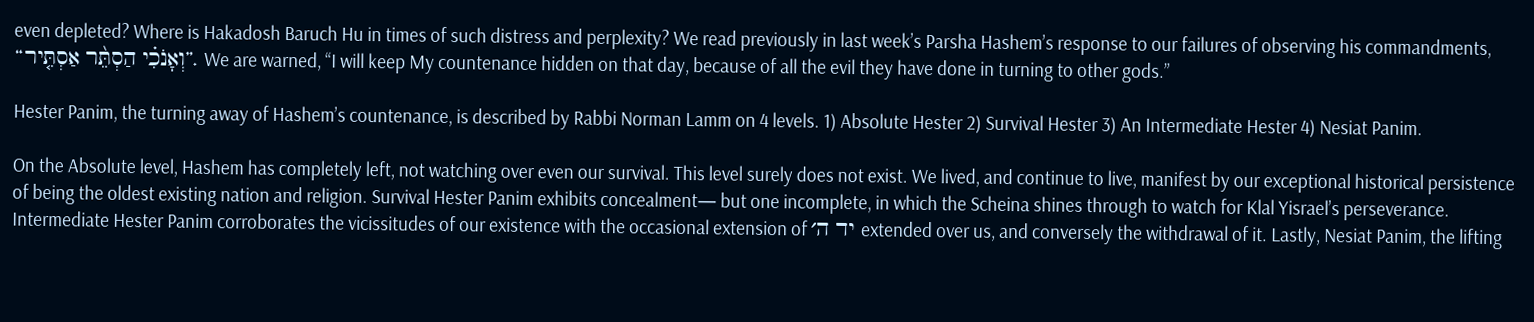even depleted? Where is Hakadosh Baruch Hu in times of such distress and perplexity? We read previously in last week’s Parsha Hashem’s response to our failures of observing his commandments, “וְאָנֹכִ֗י הַסְתֵּ֨ר אַסְתִּ֤יר”. We are warned, “I will keep My countenance hidden on that day, because of all the evil they have done in turning to other gods.”

Hester Panim, the turning away of Hashem’s countenance, is described by Rabbi Norman Lamm on 4 levels. 1) Absolute Hester 2) Survival Hester 3) An Intermediate Hester 4) Nesiat Panim.

On the Absolute level, Hashem has completely left, not watching over even our survival. This level surely does not exist. We lived, and continue to live, manifest by our exceptional historical persistence of being the oldest existing nation and religion. Survival Hester Panim exhibits concealment— but one incomplete, in which the Scheina shines through to watch for Klal Yisrael’s perseverance. Intermediate Hester Panim corroborates the vicissitudes of our existence with the occasional extension of יד ה׳ extended over us, and conversely the withdrawal of it. Lastly, Nesiat Panim, the lifting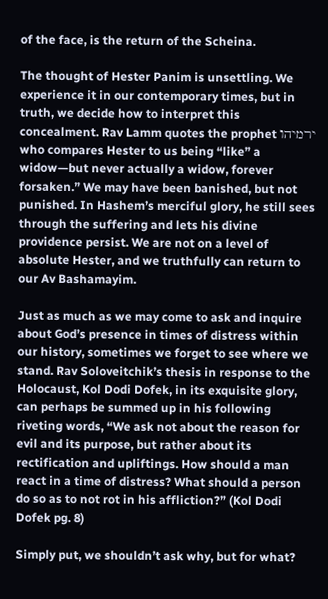of the face, is the return of the Scheina.

The thought of Hester Panim is unsettling. We experience it in our contemporary times, but in truth, we decide how to interpret this concealment. Rav Lamm quotes the prophet ירמיהו who compares Hester to us being “like” a widow—but never actually a widow, forever forsaken.” We may have been banished, but not punished. In Hashem’s merciful glory, he still sees through the suffering and lets his divine providence persist. We are not on a level of absolute Hester, and we truthfully can return to our Av Bashamayim.

Just as much as we may come to ask and inquire about God’s presence in times of distress within our history, sometimes we forget to see where we stand. Rav Soloveitchik’s thesis in response to the Holocaust, Kol Dodi Dofek, in its exquisite glory, can perhaps be summed up in his following riveting words, “We ask not about the reason for evil and its purpose, but rather about its rectification and upliftings. How should a man react in a time of distress? What should a person do so as to not rot in his affliction?” (Kol Dodi Dofek pg. 8)

Simply put, we shouldn’t ask why, but for what?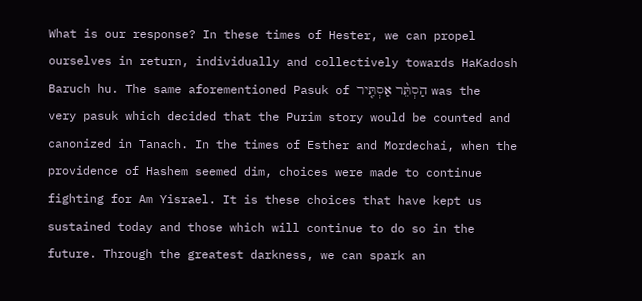What is our response? In these times of Hester, we can propel ourselves in return, individually and collectively towards HaKadosh Baruch hu. The same aforementioned Pasuk of הַסְתֵּ֨ר אַסְתִּ֤יר was the very pasuk which decided that the Purim story would be counted and canonized in Tanach. In the times of Esther and Mordechai, when the providence of Hashem seemed dim, choices were made to continue fighting for Am Yisrael. It is these choices that have kept us sustained today and those which will continue to do so in the future. Through the greatest darkness, we can spark an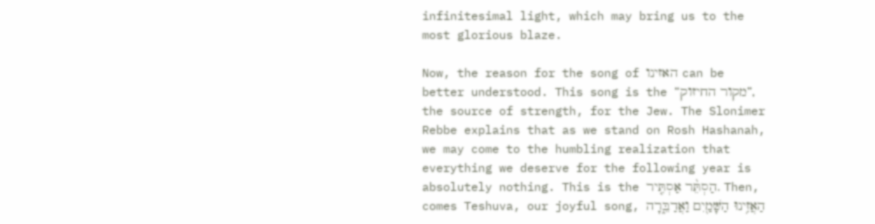infinitesimal light, which may bring us to the most glorious blaze.

Now, the reason for the song of האזינו can be better understood. This song is the “מקור החיזוק”, the source of strength, for the Jew. The Slonimer Rebbe explains that as we stand on Rosh Hashanah, we may come to the humbling realization that everything we deserve for the following year is absolutely nothing. This is the הַסְתֵּ֨ר אַסְתִּ֤יר. Then, comes Teshuva, our joyful song, הַאֲזִ֥ינוּ הַשָּׁמַ֖יִם וַאֲדַבֵּ֑רָה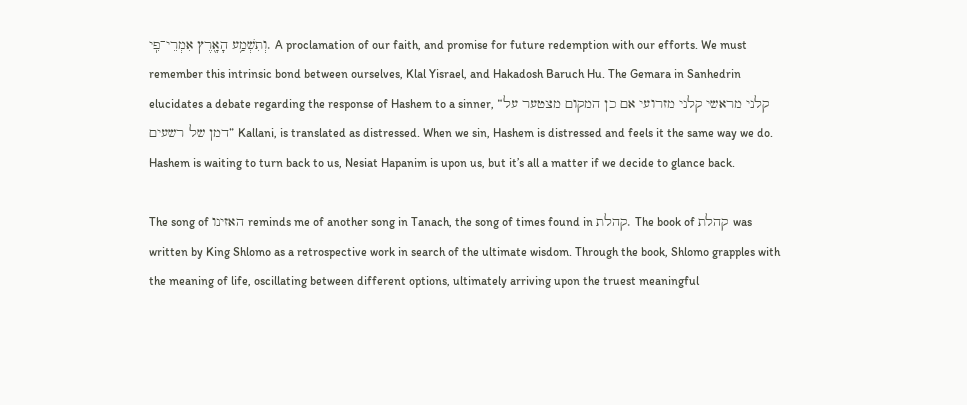וְתִשְׁמַ֥ע הָאָ֖רֶץ אִמְרֵי־פִֽי. A proclamation of our faith, and promise for future redemption with our efforts. We must remember this intrinsic bond between ourselves, Klal Yisrael, and Hakadosh Baruch Hu. The Gemara in Sanhedrin elucidates a debate regarding the response of Hashem to a sinner, “קלני מראשי קלני מזרועי אם כן המקום מצטער על דמן של רשעים” Kallani, is translated as distressed. When we sin, Hashem is distressed and feels it the same way we do. Hashem is waiting to turn back to us, Nesiat Hapanim is upon us, but it’s all a matter if we decide to glance back.

The song of האזינו reminds me of another song in Tanach, the song of times found in קהלת. The book of קהלת was written by King Shlomo as a retrospective work in search of the ultimate wisdom. Through the book, Shlomo grapples with the meaning of life, oscillating between different options, ultimately arriving upon the truest meaningful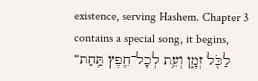existence, serving Hashem. Chapter 3 contains a special song, it begins, “לַכֹּ֖ל זְמָ֑ן וְעֵ֥ת לְכָל־חֵ֖פֶץ תַּ֥חַת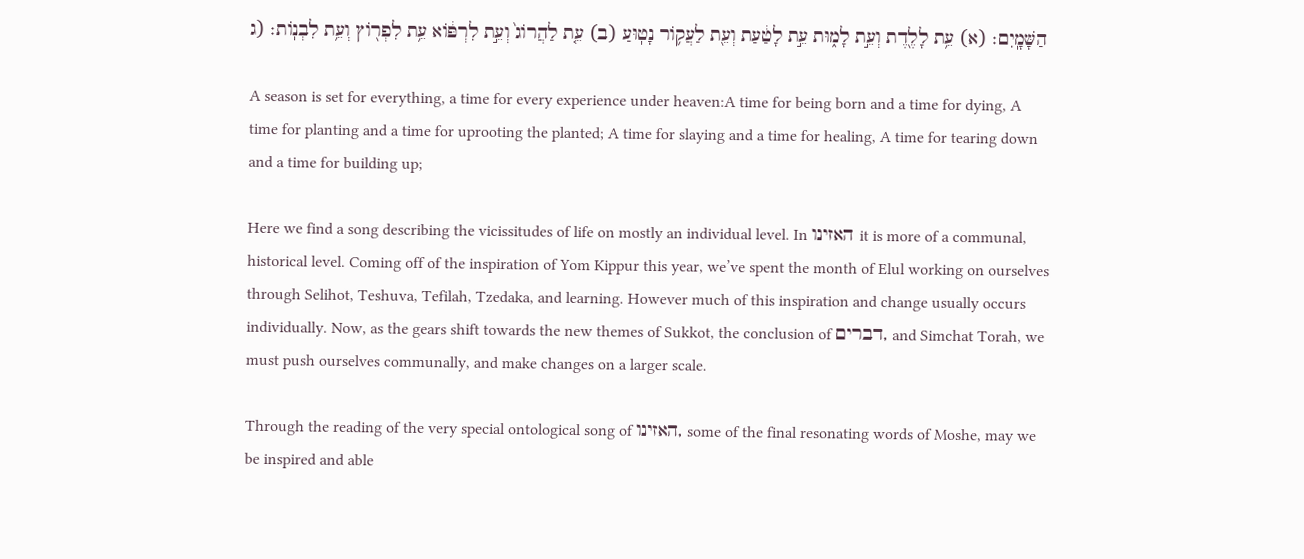הַשָּׁמָֽיִם׃ (א) עֵ֥ת לָלֶ֖דֶת וְעֵ֣ת לָמ֑וּת עֵ֣ת לָטַ֔עַת וְעֵ֖ת לַעֲק֥וֹר נָטֽוּעַ (ב) עֵ֤ת לַהֲרוֹג֙ וְעֵ֣ת לִרְפּ֔וֹא עֵ֥ת לִפְר֖וֹץ וְעֵ֥ת לִבְנֽוֹת׃ (ג

A season is set for everything, a time for every experience under heaven:A time for being born and a time for dying, A time for planting and a time for uprooting the planted; A time for slaying and a time for healing, A time for tearing down and a time for building up;

Here we find a song describing the vicissitudes of life on mostly an individual level. In האזינו it is more of a communal, historical level. Coming off of the inspiration of Yom Kippur this year, we’ve spent the month of Elul working on ourselves through Selihot, Teshuva, Tefilah, Tzedaka, and learning. However much of this inspiration and change usually occurs individually. Now, as the gears shift towards the new themes of Sukkot, the conclusion of דברים, and Simchat Torah, we must push ourselves communally, and make changes on a larger scale.

Through the reading of the very special ontological song of האזינו, some of the final resonating words of Moshe, may we be inspired and able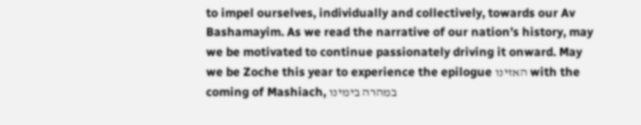to impel ourselves, individually and collectively, towards our Av Bashamayim. As we read the narrative of our nation’s history, may we be motivated to continue passionately driving it onward. May we be Zoche this year to experience the epilogue האזינו with the coming of Mashiach, במהרה בימינו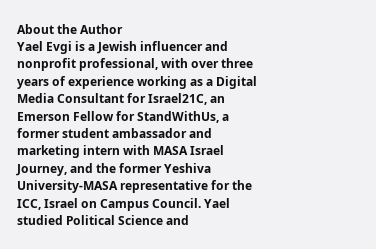About the Author
Yael Evgi is a Jewish influencer and nonprofit professional, with over three years of experience working as a Digital Media Consultant for Israel21C, an Emerson Fellow for StandWithUs, a former student ambassador and marketing intern with MASA Israel Journey, and the former Yeshiva University-MASA representative for the ICC, Israel on Campus Council. Yael studied Political Science and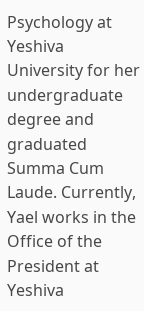Psychology at Yeshiva University for her undergraduate degree and graduated Summa Cum Laude. Currently, Yael works in the Office of the President at Yeshiva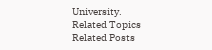University.
Related Topics
Related Posts